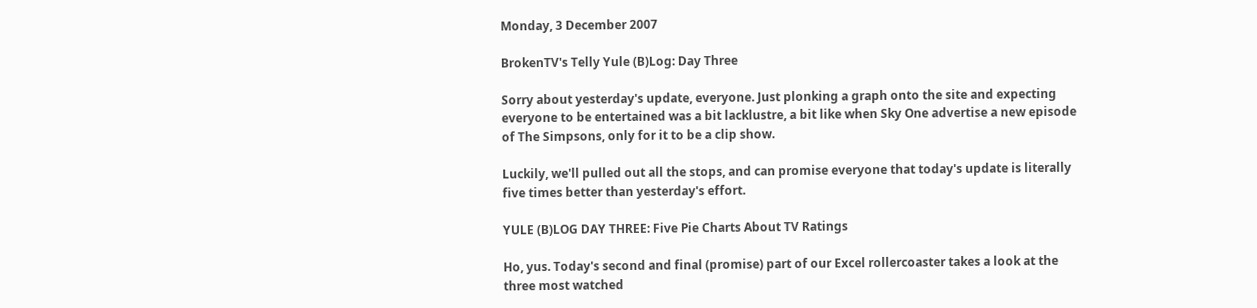Monday, 3 December 2007

BrokenTV's Telly Yule (B)Log: Day Three

Sorry about yesterday's update, everyone. Just plonking a graph onto the site and expecting everyone to be entertained was a bit lacklustre, a bit like when Sky One advertise a new episode of The Simpsons, only for it to be a clip show.

Luckily, we'll pulled out all the stops, and can promise everyone that today's update is literally five times better than yesterday's effort.

YULE (B)LOG DAY THREE: Five Pie Charts About TV Ratings

Ho, yus. Today's second and final (promise) part of our Excel rollercoaster takes a look at the three most watched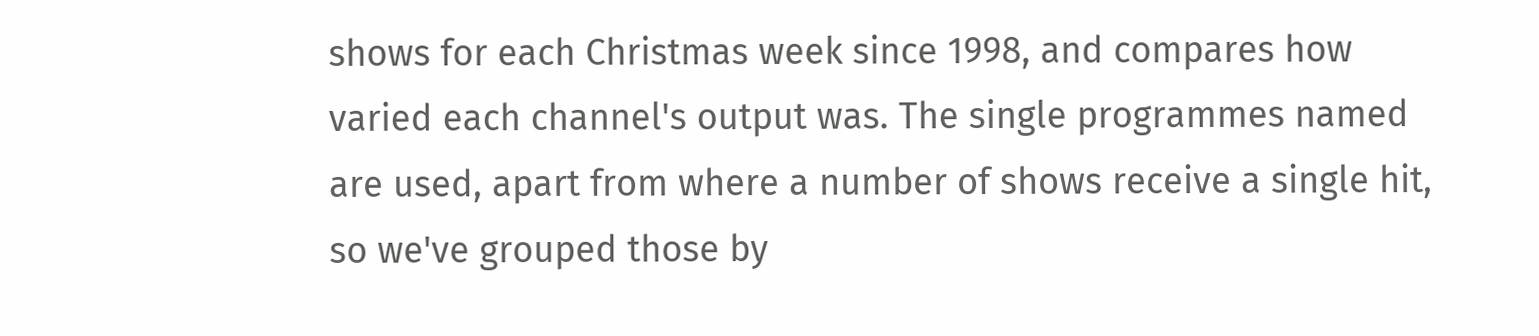shows for each Christmas week since 1998, and compares how varied each channel's output was. The single programmes named are used, apart from where a number of shows receive a single hit, so we've grouped those by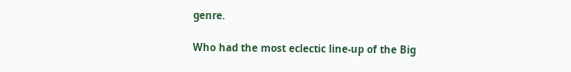genre.

Who had the most eclectic line-up of the Big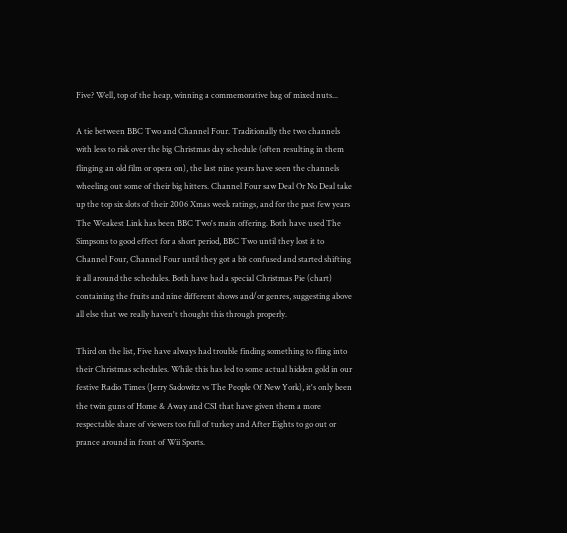Five? Well, top of the heap, winning a commemorative bag of mixed nuts...

A tie between BBC Two and Channel Four. Traditionally the two channels with less to risk over the big Christmas day schedule (often resulting in them flinging an old film or opera on), the last nine years have seen the channels wheeling out some of their big hitters. Channel Four saw Deal Or No Deal take up the top six slots of their 2006 Xmas week ratings, and for the past few years The Weakest Link has been BBC Two's main offering. Both have used The Simpsons to good effect for a short period, BBC Two until they lost it to Channel Four, Channel Four until they got a bit confused and started shifting it all around the schedules. Both have had a special Christmas Pie (chart) containing the fruits and nine different shows and/or genres, suggesting above all else that we really haven't thought this through properly.

Third on the list, Five have always had trouble finding something to fling into their Christmas schedules. While this has led to some actual hidden gold in our festive Radio Times (Jerry Sadowitz vs The People Of New York), it's only been the twin guns of Home & Away and CSI that have given them a more respectable share of viewers too full of turkey and After Eights to go out or prance around in front of Wii Sports.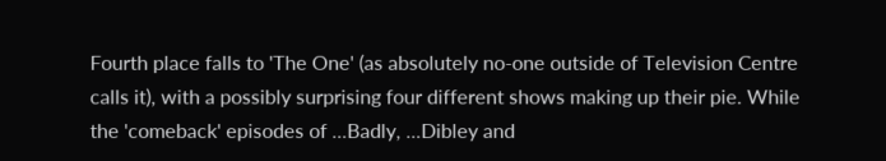Fourth place falls to 'The One' (as absolutely no-one outside of Television Centre calls it), with a possibly surprising four different shows making up their pie. While the 'comeback' episodes of ...Badly, ...Dibley and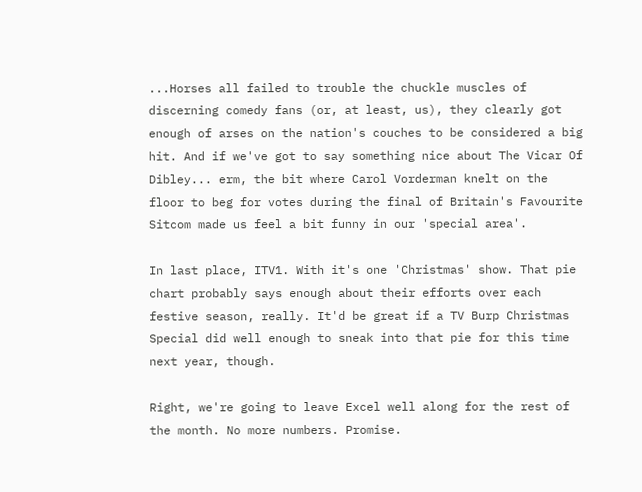...Horses all failed to trouble the chuckle muscles of discerning comedy fans (or, at least, us), they clearly got enough of arses on the nation's couches to be considered a big hit. And if we've got to say something nice about The Vicar Of Dibley... erm, the bit where Carol Vorderman knelt on the floor to beg for votes during the final of Britain's Favourite Sitcom made us feel a bit funny in our 'special area'.

In last place, ITV1. With it's one 'Christmas' show. That pie chart probably says enough about their efforts over each festive season, really. It'd be great if a TV Burp Christmas Special did well enough to sneak into that pie for this time next year, though.

Right, we're going to leave Excel well along for the rest of the month. No more numbers. Promise.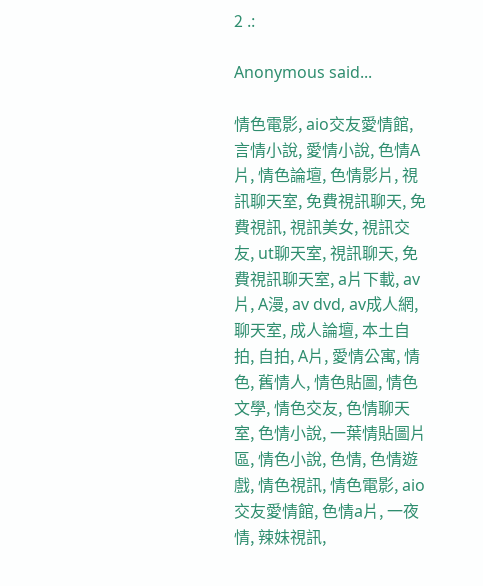2 .:

Anonymous said...

情色電影, aio交友愛情館, 言情小說, 愛情小說, 色情A片, 情色論壇, 色情影片, 視訊聊天室, 免費視訊聊天, 免費視訊, 視訊美女, 視訊交友, ut聊天室, 視訊聊天, 免費視訊聊天室, a片下載, av片, A漫, av dvd, av成人網, 聊天室, 成人論壇, 本土自拍, 自拍, A片, 愛情公寓, 情色, 舊情人, 情色貼圖, 情色文學, 情色交友, 色情聊天室, 色情小說, 一葉情貼圖片區, 情色小說, 色情, 色情遊戲, 情色視訊, 情色電影, aio交友愛情館, 色情a片, 一夜情, 辣妹視訊,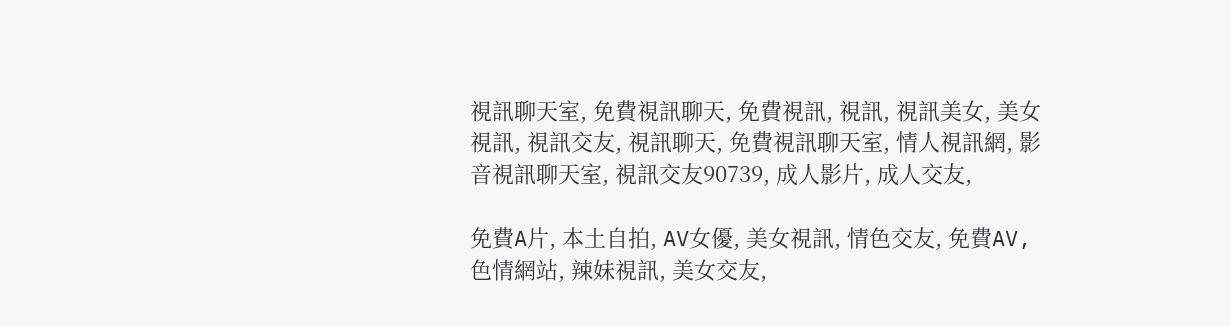視訊聊天室, 免費視訊聊天, 免費視訊, 視訊, 視訊美女, 美女視訊, 視訊交友, 視訊聊天, 免費視訊聊天室, 情人視訊網, 影音視訊聊天室, 視訊交友90739, 成人影片, 成人交友,

免費A片, 本土自拍, AV女優, 美女視訊, 情色交友, 免費AV, 色情網站, 辣妹視訊, 美女交友,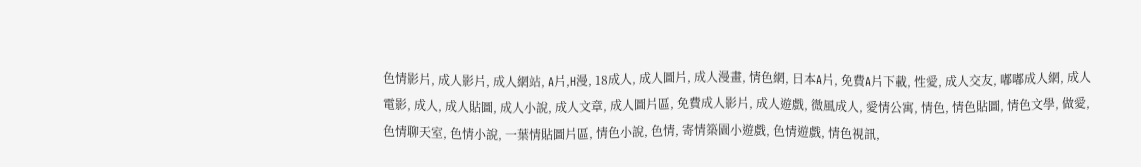色情影片, 成人影片, 成人網站, A片,H漫, 18成人, 成人圖片, 成人漫畫, 情色網, 日本A片, 免費A片下載, 性愛, 成人交友, 嘟嘟成人網, 成人電影, 成人, 成人貼圖, 成人小說, 成人文章, 成人圖片區, 免費成人影片, 成人遊戲, 微風成人, 愛情公寓, 情色, 情色貼圖, 情色文學, 做愛, 色情聊天室, 色情小說, 一葉情貼圖片區, 情色小說, 色情, 寄情築園小遊戲, 色情遊戲, 情色視訊,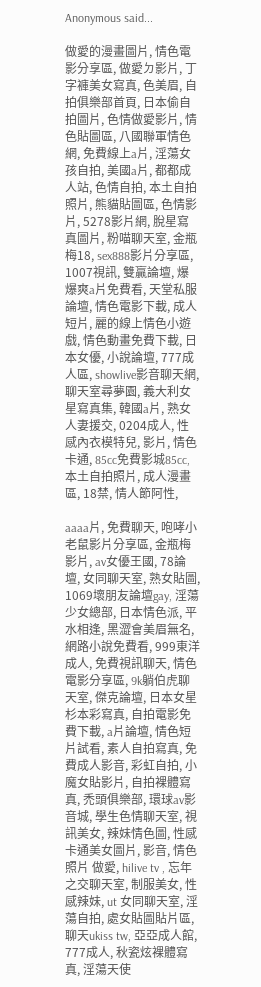Anonymous said...

做愛的漫畫圖片, 情色電影分享區, 做愛ㄉ影片, 丁字褲美女寫真, 色美眉, 自拍俱樂部首頁, 日本偷自拍圖片, 色情做愛影片, 情色貼圖區, 八國聯軍情色網, 免費線上a片, 淫蕩女孩自拍, 美國a片, 都都成人站, 色情自拍, 本土自拍照片, 熊貓貼圖區, 色情影片, 5278影片網, 脫星寫真圖片, 粉喵聊天室, 金瓶梅18, sex888影片分享區, 1007視訊, 雙贏論壇, 爆爆爽a片免費看, 天堂私服論壇, 情色電影下載, 成人短片, 麗的線上情色小遊戲, 情色動畫免費下載, 日本女優, 小說論壇, 777成人區, showlive影音聊天網, 聊天室尋夢園, 義大利女星寫真集, 韓國a片, 熟女人妻援交, 0204成人, 性感內衣模特兒, 影片, 情色卡通, 85cc免費影城85cc, 本土自拍照片, 成人漫畫區, 18禁, 情人節阿性,

aaaa片, 免費聊天, 咆哮小老鼠影片分享區, 金瓶梅影片, av女優王國, 78論壇, 女同聊天室, 熟女貼圖, 1069壞朋友論壇gay, 淫蕩少女總部, 日本情色派, 平水相逢, 黑澀會美眉無名, 網路小說免費看, 999東洋成人, 免費視訊聊天, 情色電影分享區, 9k躺伯虎聊天室, 傑克論壇, 日本女星杉本彩寫真, 自拍電影免費下載, a片論壇, 情色短片試看, 素人自拍寫真, 免費成人影音, 彩虹自拍, 小魔女貼影片, 自拍裸體寫真, 禿頭俱樂部, 環球av影音城, 學生色情聊天室, 視訊美女, 辣妹情色圖, 性感卡通美女圖片, 影音, 情色照片 做愛, hilive tv , 忘年之交聊天室, 制服美女, 性感辣妹, ut 女同聊天室, 淫蕩自拍, 處女貼圖貼片區, 聊天ukiss tw, 亞亞成人館, 777成人, 秋瓷炫裸體寫真, 淫蕩天使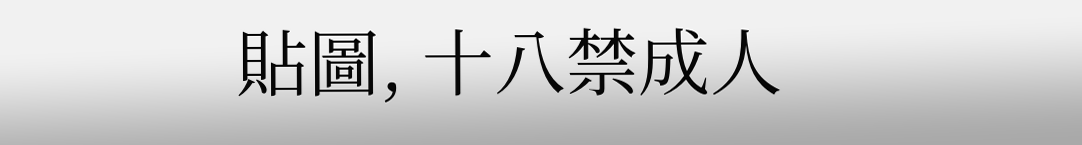貼圖, 十八禁成人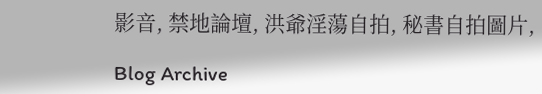影音, 禁地論壇, 洪爺淫蕩自拍, 秘書自拍圖片,

Blog Archive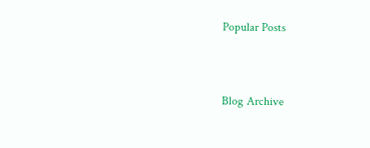Popular Posts


Blog Archive